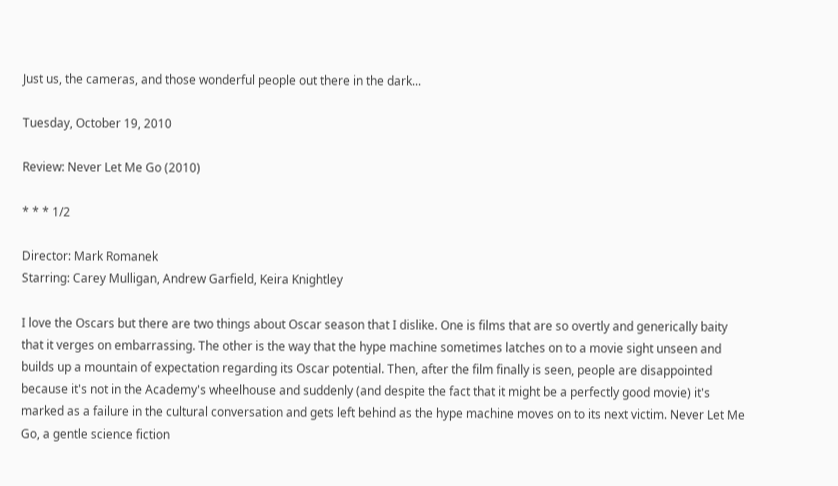Just us, the cameras, and those wonderful people out there in the dark...

Tuesday, October 19, 2010

Review: Never Let Me Go (2010)

* * * 1/2

Director: Mark Romanek
Starring: Carey Mulligan, Andrew Garfield, Keira Knightley

I love the Oscars but there are two things about Oscar season that I dislike. One is films that are so overtly and generically baity that it verges on embarrassing. The other is the way that the hype machine sometimes latches on to a movie sight unseen and builds up a mountain of expectation regarding its Oscar potential. Then, after the film finally is seen, people are disappointed because it's not in the Academy's wheelhouse and suddenly (and despite the fact that it might be a perfectly good movie) it's marked as a failure in the cultural conversation and gets left behind as the hype machine moves on to its next victim. Never Let Me Go, a gentle science fiction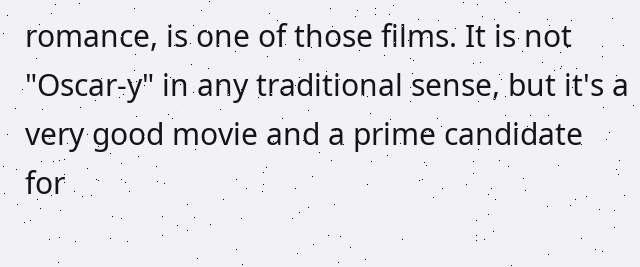romance, is one of those films. It is not "Oscar-y" in any traditional sense, but it's a very good movie and a prime candidate for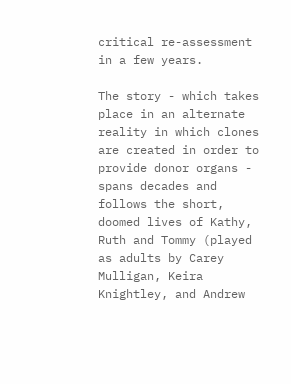critical re-assessment in a few years.

The story - which takes place in an alternate reality in which clones are created in order to provide donor organs - spans decades and follows the short, doomed lives of Kathy, Ruth and Tommy (played as adults by Carey Mulligan, Keira Knightley, and Andrew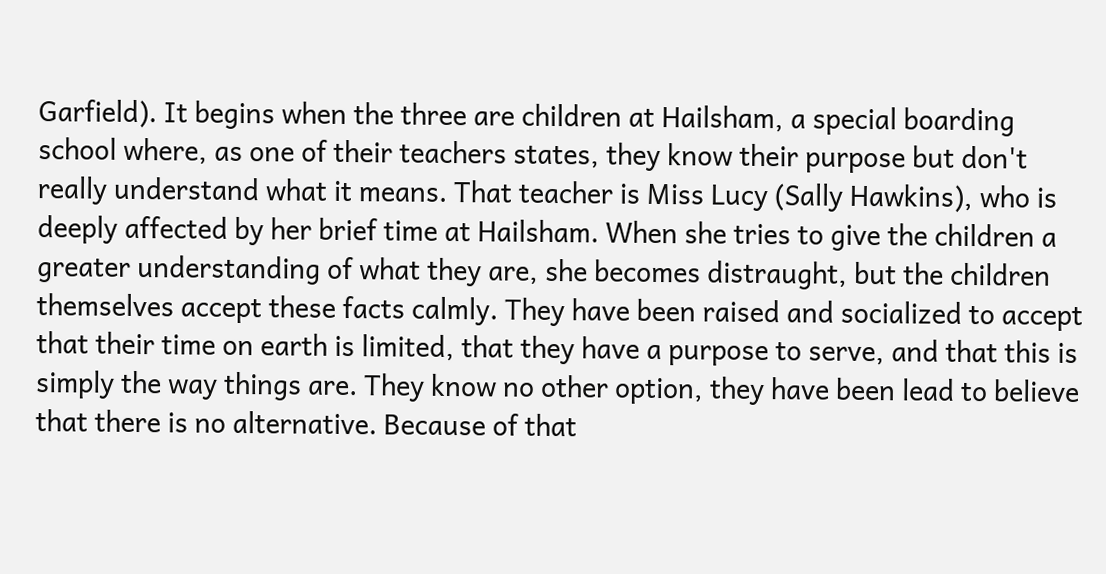Garfield). It begins when the three are children at Hailsham, a special boarding school where, as one of their teachers states, they know their purpose but don't really understand what it means. That teacher is Miss Lucy (Sally Hawkins), who is deeply affected by her brief time at Hailsham. When she tries to give the children a greater understanding of what they are, she becomes distraught, but the children themselves accept these facts calmly. They have been raised and socialized to accept that their time on earth is limited, that they have a purpose to serve, and that this is simply the way things are. They know no other option, they have been lead to believe that there is no alternative. Because of that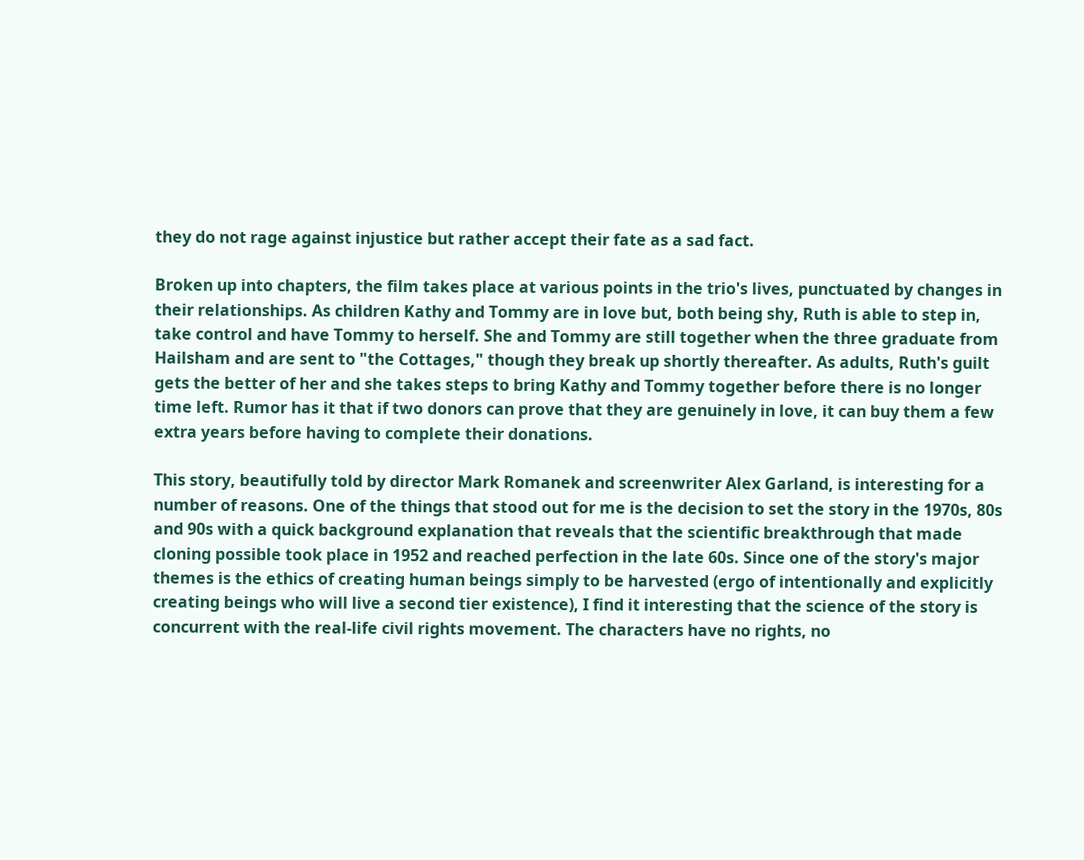they do not rage against injustice but rather accept their fate as a sad fact.

Broken up into chapters, the film takes place at various points in the trio's lives, punctuated by changes in their relationships. As children Kathy and Tommy are in love but, both being shy, Ruth is able to step in, take control and have Tommy to herself. She and Tommy are still together when the three graduate from Hailsham and are sent to "the Cottages," though they break up shortly thereafter. As adults, Ruth's guilt gets the better of her and she takes steps to bring Kathy and Tommy together before there is no longer time left. Rumor has it that if two donors can prove that they are genuinely in love, it can buy them a few extra years before having to complete their donations.

This story, beautifully told by director Mark Romanek and screenwriter Alex Garland, is interesting for a number of reasons. One of the things that stood out for me is the decision to set the story in the 1970s, 80s and 90s with a quick background explanation that reveals that the scientific breakthrough that made cloning possible took place in 1952 and reached perfection in the late 60s. Since one of the story's major themes is the ethics of creating human beings simply to be harvested (ergo of intentionally and explicitly creating beings who will live a second tier existence), I find it interesting that the science of the story is concurrent with the real-life civil rights movement. The characters have no rights, no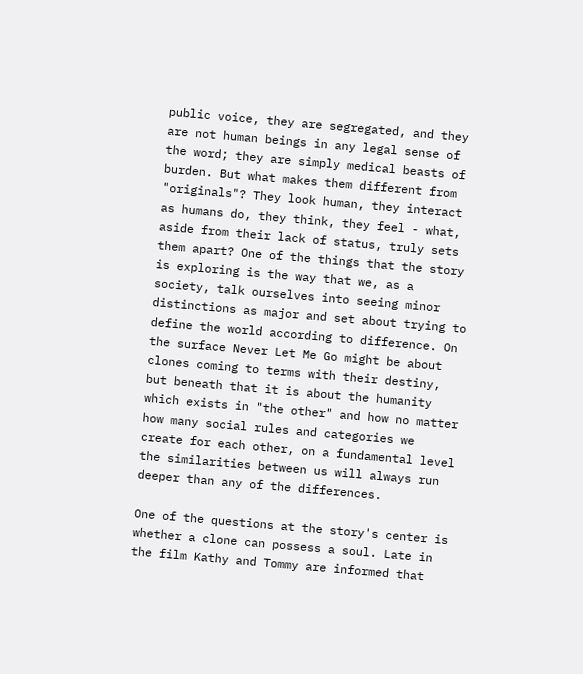public voice, they are segregated, and they are not human beings in any legal sense of the word; they are simply medical beasts of burden. But what makes them different from "originals"? They look human, they interact as humans do, they think, they feel - what, aside from their lack of status, truly sets them apart? One of the things that the story is exploring is the way that we, as a society, talk ourselves into seeing minor distinctions as major and set about trying to define the world according to difference. On the surface Never Let Me Go might be about clones coming to terms with their destiny, but beneath that it is about the humanity which exists in "the other" and how no matter how many social rules and categories we create for each other, on a fundamental level the similarities between us will always run deeper than any of the differences.

One of the questions at the story's center is whether a clone can possess a soul. Late in the film Kathy and Tommy are informed that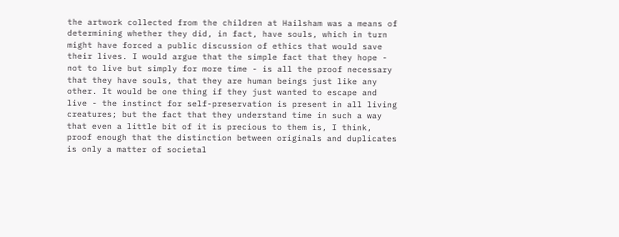the artwork collected from the children at Hailsham was a means of determining whether they did, in fact, have souls, which in turn might have forced a public discussion of ethics that would save their lives. I would argue that the simple fact that they hope - not to live but simply for more time - is all the proof necessary that they have souls, that they are human beings just like any other. It would be one thing if they just wanted to escape and live - the instinct for self-preservation is present in all living creatures; but the fact that they understand time in such a way that even a little bit of it is precious to them is, I think, proof enough that the distinction between originals and duplicates is only a matter of societal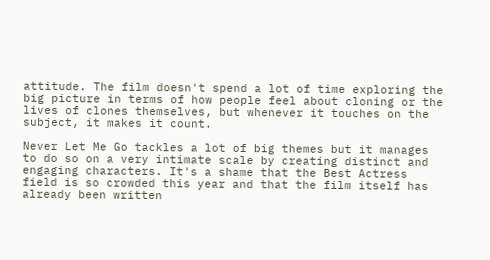attitude. The film doesn't spend a lot of time exploring the big picture in terms of how people feel about cloning or the lives of clones themselves, but whenever it touches on the subject, it makes it count.

Never Let Me Go tackles a lot of big themes but it manages to do so on a very intimate scale by creating distinct and engaging characters. It's a shame that the Best Actress field is so crowded this year and that the film itself has already been written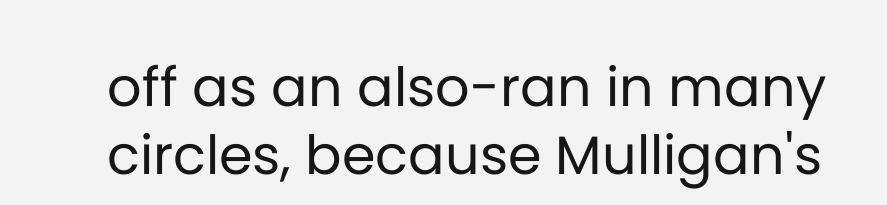off as an also-ran in many circles, because Mulligan's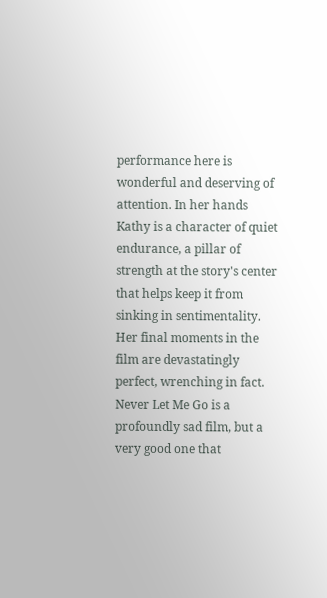performance here is wonderful and deserving of attention. In her hands Kathy is a character of quiet endurance, a pillar of strength at the story's center that helps keep it from sinking in sentimentality. Her final moments in the film are devastatingly perfect, wrenching in fact. Never Let Me Go is a profoundly sad film, but a very good one that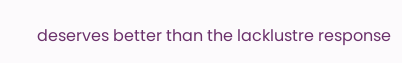deserves better than the lacklustre response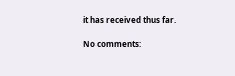it has received thus far.

No comments: